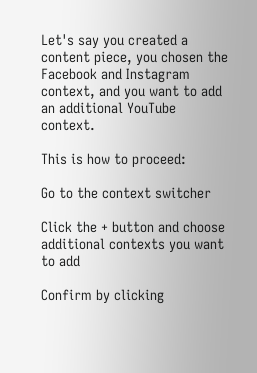Let's say you created a content piece, you chosen the Facebook and Instagram context, and you want to add an additional YouTube context.

This is how to proceed:

Go to the context switcher

Click the + button and choose additional contexts you want to add

Confirm by clicking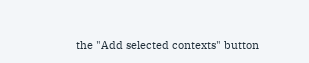the "Add selected contexts" button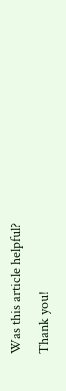Was this article helpful?
Thank you!